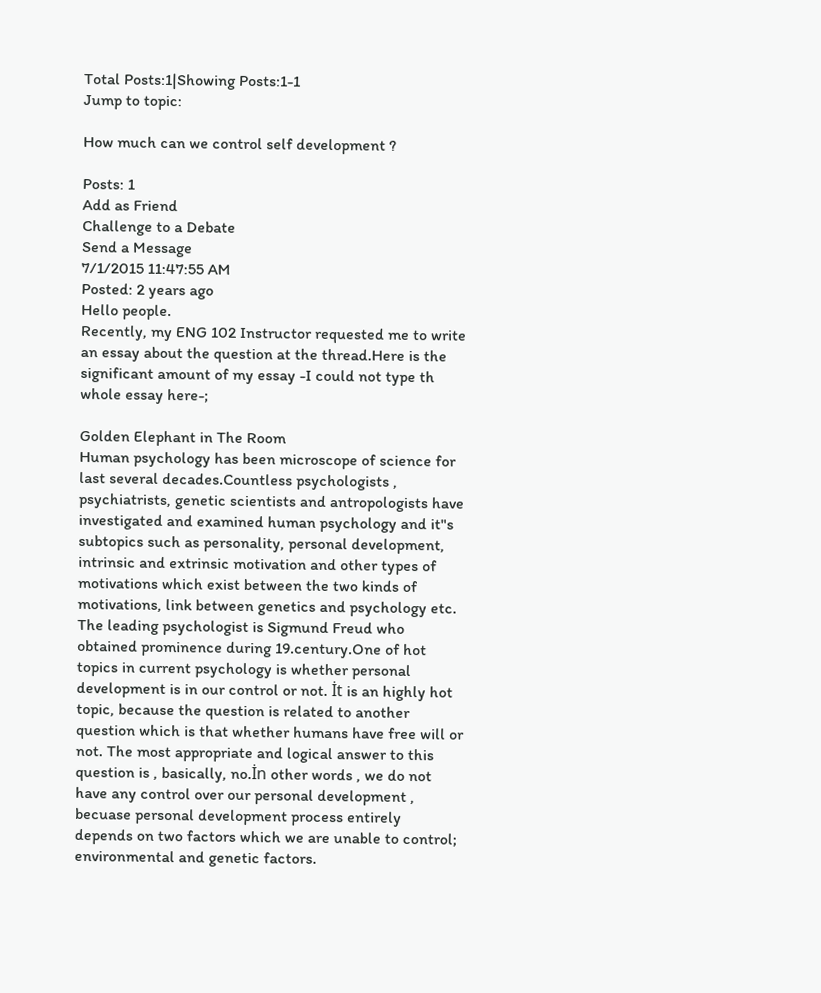Total Posts:1|Showing Posts:1-1
Jump to topic:

How much can we control self development ?

Posts: 1
Add as Friend
Challenge to a Debate
Send a Message
7/1/2015 11:47:55 AM
Posted: 2 years ago
Hello people.
Recently, my ENG 102 Instructor requested me to write an essay about the question at the thread.Here is the significant amount of my essay -I could not type th whole essay here-;

Golden Elephant in The Room
Human psychology has been microscope of science for last several decades.Countless psychologists , psychiatrists, genetic scientists and antropologists have investigated and examined human psychology and it"s subtopics such as personality, personal development, intrinsic and extrinsic motivation and other types of motivations which exist between the two kinds of motivations, link between genetics and psychology etc. The leading psychologist is Sigmund Freud who obtained prominence during 19.century.One of hot topics in current psychology is whether personal development is in our control or not. İt is an highly hot topic, because the question is related to another question which is that whether humans have free will or not. The most appropriate and logical answer to this question is , basically, no.İn other words , we do not have any control over our personal development , becuase personal development process entirely depends on two factors which we are unable to control; environmental and genetic factors.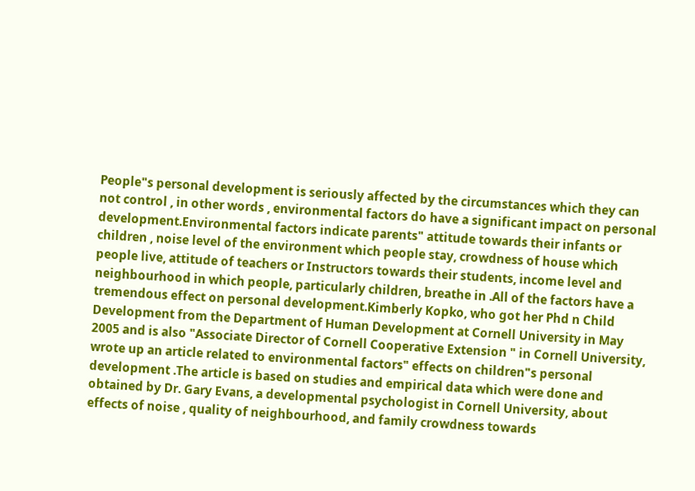People"s personal development is seriously affected by the circumstances which they can not control , in other words , environmental factors do have a significant impact on personal development.Environmental factors indicate parents" attitude towards their infants or children , noise level of the environment which people stay, crowdness of house which people live, attitude of teachers or Instructors towards their students, income level and neighbourhood in which people, particularly children, breathe in .All of the factors have a tremendous effect on personal development.Kimberly Kopko, who got her Phd n Child Development from the Department of Human Development at Cornell University in May 2005 and is also "Associate Director of Cornell Cooperative Extension " in Cornell University, wrote up an article related to environmental factors" effects on children"s personal development .The article is based on studies and empirical data which were done and obtained by Dr. Gary Evans, a developmental psychologist in Cornell University, about effects of noise , quality of neighbourhood, and family crowdness towards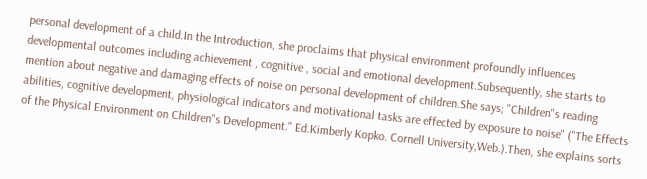personal development of a child.In the Introduction, she proclaims that physical environment profoundly influences developmental outcomes including achievement , cognitive , social and emotional development.Subsequently, she starts to mention about negative and damaging effects of noise on personal development of children.She says; "Children"s reading abilities, cognitive development, physiological indicators and motivational tasks are effected by exposure to noise" ("The Effects of the Physical Environment on Children"s Development." Ed.Kimberly Kopko. Cornell University,Web.).Then, she explains sorts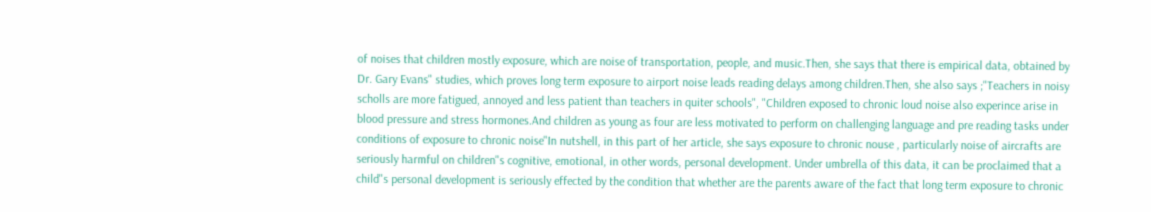of noises that children mostly exposure, which are noise of transportation, people, and music.Then, she says that there is empirical data, obtained by Dr. Gary Evans" studies, which proves long term exposure to airport noise leads reading delays among children.Then, she also says ;"Teachers in noisy scholls are more fatigued, annoyed and less patient than teachers in quiter schools", "Children exposed to chronic loud noise also experince arise in blood pressure and stress hormones.And children as young as four are less motivated to perform on challenging language and pre reading tasks under conditions of exposure to chronic noise"In nutshell, in this part of her article, she says exposure to chronic nouse , particularly noise of aircrafts are seriously harmful on children"s cognitive, emotional, in other words, personal development. Under umbrella of this data, it can be proclaimed that a child"s personal development is seriously effected by the condition that whether are the parents aware of the fact that long term exposure to chronic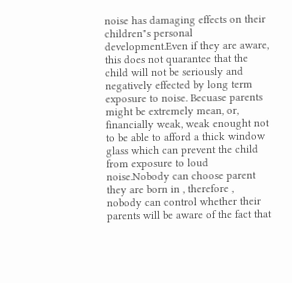noise has damaging effects on their children"s personal development.Even if they are aware, this does not quarantee that the child will not be seriously and negatively effected by long term exposure to noise. Becuase parents might be extremely mean, or, financially weak, weak enought not to be able to afford a thick window glass which can prevent the child from exposure to loud noise.Nobody can choose parent they are born in , therefore , nobody can control whether their parents will be aware of the fact that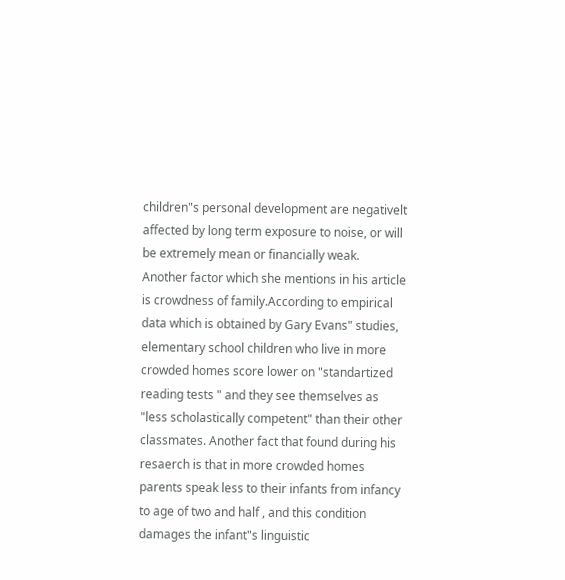children"s personal development are negativelt affected by long term exposure to noise, or will be extremely mean or financially weak.
Another factor which she mentions in his article is crowdness of family.According to empirical data which is obtained by Gary Evans" studies, elementary school children who live in more crowded homes score lower on "standartized reading tests " and they see themselves as "less scholastically competent" than their other classmates. Another fact that found during his resaerch is that in more crowded homes parents speak less to their infants from infancy to age of two and half , and this condition damages the infant"s linguistic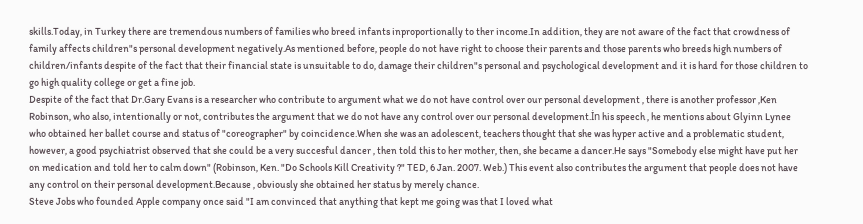skills.Today, in Turkey there are tremendous numbers of families who breed infants inproportionally to ther income.In addition, they are not aware of the fact that crowdness of family affects children"s personal development negatively.As mentioned before, people do not have right to choose their parents and those parents who breeds high numbers of children/infants despite of the fact that their financial state is unsuitable to do, damage their children"s personal and psychological development and it is hard for those children to go high quality college or get a fine job.
Despite of the fact that Dr.Gary Evans is a researcher who contribute to argument what we do not have control over our personal development , there is another professor ,Ken Robinson, who also, intentionally or not, contributes the argument that we do not have any control over our personal development.İn his speech , he mentions about Glyinn Lynee who obtained her ballet course and status of "coreographer" by coincidence.When she was an adolescent, teachers thought that she was hyper active and a problematic student, however, a good psychiatrist observed that she could be a very succesful dancer , then told this to her mother, then, she became a dancer.He says "Somebody else might have put her on medication and told her to calm down" (Robinson, Ken. "Do Schools Kill Creativity ?" TED, 6 Jan. 2007. Web.) This event also contributes the argument that people does not have any control on their personal development.Because , obviously she obtained her status by merely chance.
Steve Jobs who founded Apple company once said "I am convinced that anything that kept me going was that I loved what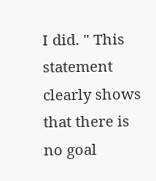I did. " This statement clearly shows that there is no goal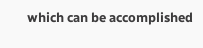which can be accomplished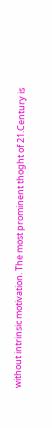without intrinsic motivation. The most prominent thoght of 21.Century is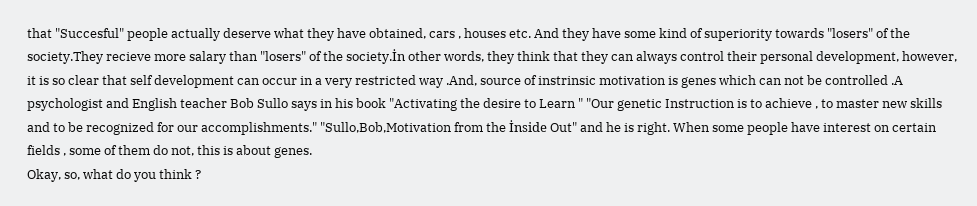that "Succesful" people actually deserve what they have obtained, cars , houses etc. And they have some kind of superiority towards "losers" of the society.They recieve more salary than "losers" of the society.İn other words, they think that they can always control their personal development, however, it is so clear that self development can occur in a very restricted way .And, source of instrinsic motivation is genes which can not be controlled .A psychologist and English teacher Bob Sullo says in his book "Activating the desire to Learn " "Our genetic Instruction is to achieve , to master new skills and to be recognized for our accomplishments." "Sullo,Bob,Motivation from the İnside Out" and he is right. When some people have interest on certain fields , some of them do not, this is about genes.
Okay, so, what do you think ?